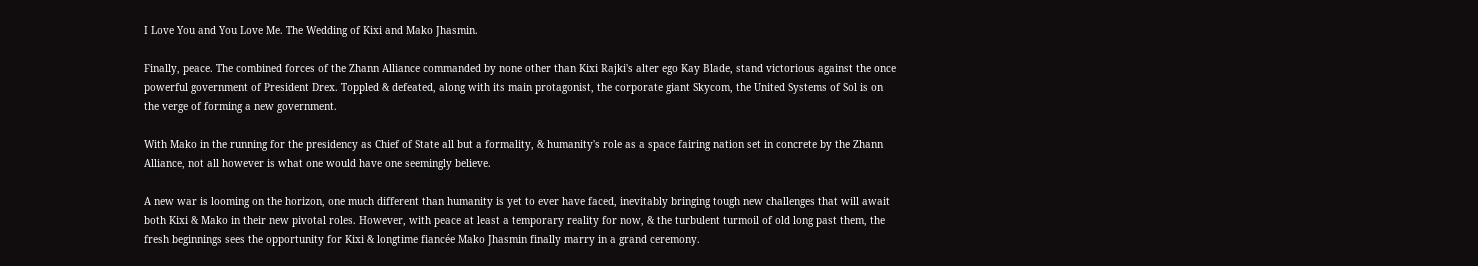I Love You and You Love Me. The Wedding of Kixi and Mako Jhasmin.

Finally, peace. The combined forces of the Zhann Alliance commanded by none other than Kixi Rajki's alter ego Kay Blade, stand victorious against the once powerful government of President Drex. Toppled & defeated, along with its main protagonist, the corporate giant Skycom, the United Systems of Sol is on the verge of forming a new government.

With Mako in the running for the presidency as Chief of State all but a formality, & humanity's role as a space fairing nation set in concrete by the Zhann Alliance, not all however is what one would have one seemingly believe.

A new war is looming on the horizon, one much different than humanity is yet to ever have faced, inevitably bringing tough new challenges that will await both Kixi & Mako in their new pivotal roles. However, with peace at least a temporary reality for now, & the turbulent turmoil of old long past them, the fresh beginnings sees the opportunity for Kixi & longtime fiancée Mako Jhasmin finally marry in a grand ceremony.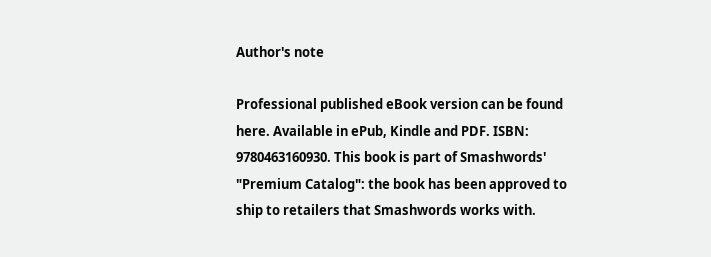Author's note

Professional published eBook version can be found here. Available in ePub, Kindle and PDF. ISBN: 9780463160930. This book is part of Smashwords' "Premium Catalog": the book has been approved to ship to retailers that Smashwords works with.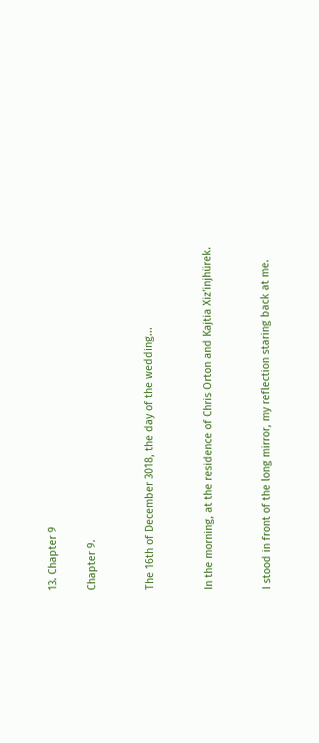13. Chapter 9

Chapter 9.


The 16th of December 3018, the day of the wedding...


In the morning, at the residence of Chris Orton and Kajtia Xiz'injhürek.


I stood in front of the long mirror, my reflection staring back at me.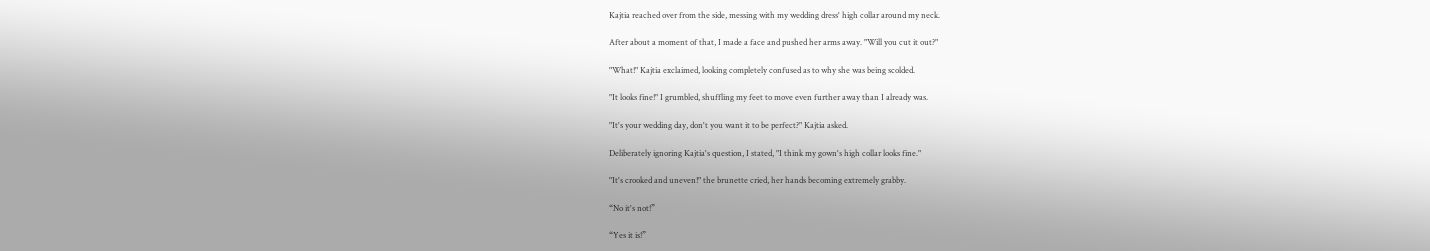Kajtia reached over from the side, messing with my wedding dress' high collar around my neck.

After about a moment of that, I made a face and pushed her arms away. "Will you cut it out?"

"What!" Kajtia exclaimed, looking completely confused as to why she was being scolded.

"It looks fine!" I grumbled, shuffling my feet to move even further away than I already was.

"It's your wedding day, don't you want it to be perfect?" Kajtia asked.

Deliberately ignoring Kajtia's question, I stated, "I think my gown's high collar looks fine."

"It's crooked and uneven!" the brunette cried, her hands becoming extremely grabby.

“No it's not!”

“Yes it is!”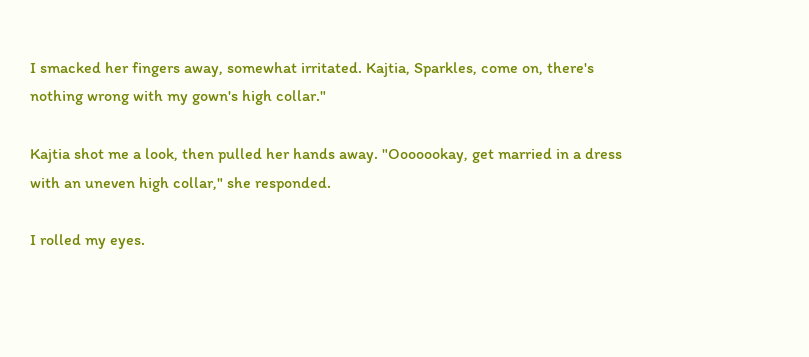I smacked her fingers away, somewhat irritated. Kajtia, Sparkles, come on, there's nothing wrong with my gown's high collar."

Kajtia shot me a look, then pulled her hands away. "Ooooookay, get married in a dress with an uneven high collar," she responded.

I rolled my eyes.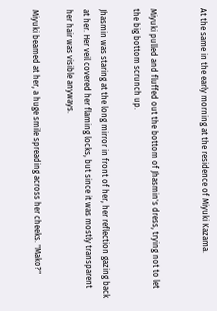At the same in the early morning at the residence of Miyuki Kazama.


Miyuki pulled and fluffed out the bottom of Jhasmin's dress, trying not to let the big bottom scrunch up.

Jhasmin was staring at the long mirror in front of her, her reflection gazing back at her. Her veil covered her flaming locks, but since it was mostly transparent her hair was visible anyways.

Miyuki beamed at her, a huge smile spreading across her cheeks. "Mako?"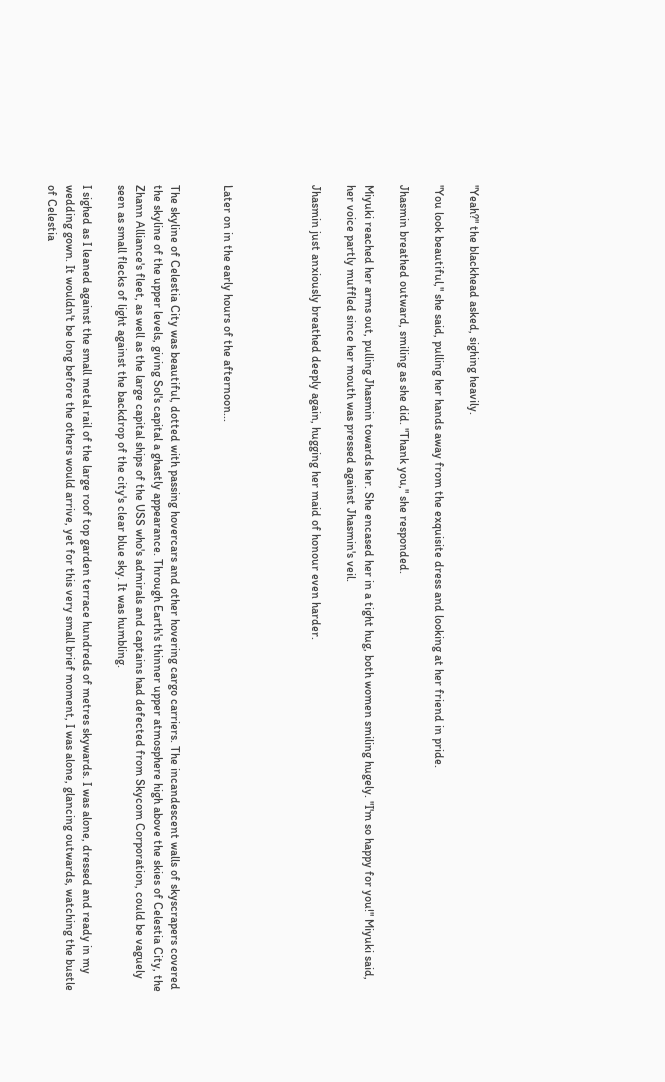"Yeah?" the blackhead asked, sighing heavily.

"You look beautiful," she said, pulling her hands away from the exquisite dress and looking at her friend in pride.

Jhasmin breathed outward, smiling as she did. "Thank you," she responded.

Miyuki reached her arms out, pulling Jhasmin towards her. She encased her in a tight hug, both women smiling hugely. "I'm so happy for you!" Miyuki said, her voice partly muffled since her mouth was pressed against Jhasmin's veil.

Jhasmin just anxiously breathed deeply again, hugging her maid of honour even harder.




Later on in the early hours of the afternoon...


The skyline of Celestia City was beautiful, dotted with passing hovercars and other hovering cargo carriers. The incandescent walls of skyscrapers covered the skyline of the upper levels, giving Sol's capital a ghastly appearance. Through Earth's thinner upper atmosphere high above the skies of Celestia City, the Zhann Alliance's fleet, as well as the large capital ships of the USS who's admirals and captains had defected from Skycom Corporation, could be vaguely seen as small flecks of light against the backdrop of the city's clear blue sky. It was humbling.

I sighed as I leaned against the small metal rail of the large roof top garden terrace hundreds of metres skywards. I was alone, dressed and ready in my wedding gown. It wouldn't be long before the others would arrive, yet for this very small brief moment, I was alone, glancing outwards, watching the bustle of Celestia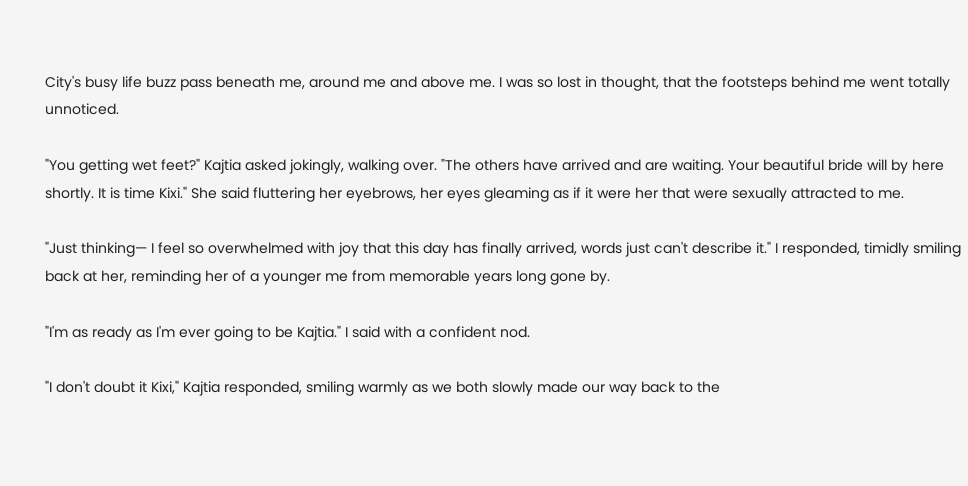City's busy life buzz pass beneath me, around me and above me. I was so lost in thought, that the footsteps behind me went totally unnoticed.

"You getting wet feet?" Kajtia asked jokingly, walking over. "The others have arrived and are waiting. Your beautiful bride will by here shortly. It is time Kixi." She said fluttering her eyebrows, her eyes gleaming as if it were her that were sexually attracted to me.

"Just thinking— I feel so overwhelmed with joy that this day has finally arrived, words just can't describe it." I responded, timidly smiling back at her, reminding her of a younger me from memorable years long gone by.

"I'm as ready as I'm ever going to be Kajtia." I said with a confident nod.

"I don't doubt it Kixi," Kajtia responded, smiling warmly as we both slowly made our way back to the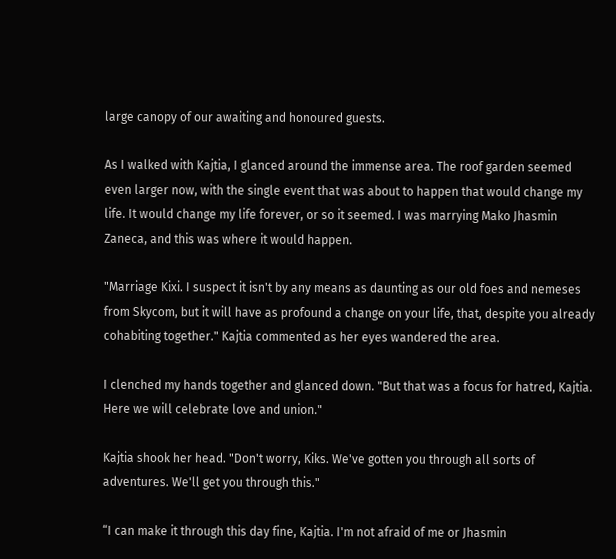large canopy of our awaiting and honoured guests.

As I walked with Kajtia, I glanced around the immense area. The roof garden seemed even larger now, with the single event that was about to happen that would change my life. It would change my life forever, or so it seemed. I was marrying Mako Jhasmin Zaneca, and this was where it would happen.

"Marriage Kixi. I suspect it isn't by any means as daunting as our old foes and nemeses from Skycom, but it will have as profound a change on your life, that, despite you already cohabiting together." Kajtia commented as her eyes wandered the area.

I clenched my hands together and glanced down. "But that was a focus for hatred, Kajtia. Here we will celebrate love and union."

Kajtia shook her head. "Don't worry, Kiks. We've gotten you through all sorts of adventures. We'll get you through this."

“I can make it through this day fine, Kajtia. I'm not afraid of me or Jhasmin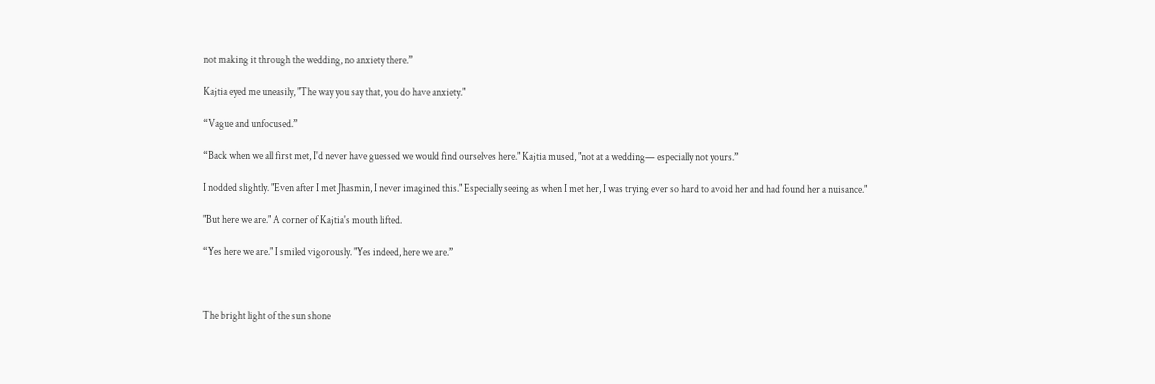not making it through the wedding, no anxiety there.”

Kajtia eyed me uneasily, "The way you say that, you do have anxiety."

“Vague and unfocused.”

“Back when we all first met, I'd never have guessed we would find ourselves here." Kajtia mused, "not at a wedding— especially not yours.”

I nodded slightly. "Even after I met Jhasmin, I never imagined this." Especially seeing as when I met her, I was trying ever so hard to avoid her and had found her a nuisance."

"But here we are." A corner of Kajtia's mouth lifted.

“Yes here we are." I smiled vigorously. "Yes indeed, here we are.”



The bright light of the sun shone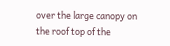over the large canopy on the roof top of the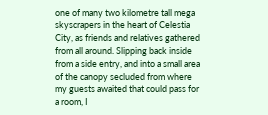one of many two kilometre tall mega skyscrapers in the heart of Celestia City, as friends and relatives gathered from all around. Slipping back inside from a side entry, and into a small area of the canopy secluded from where my guests awaited that could pass for a room, I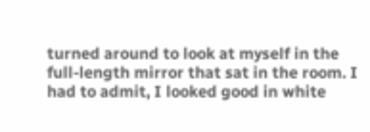turned around to look at myself in the full-length mirror that sat in the room. I had to admit, I looked good in white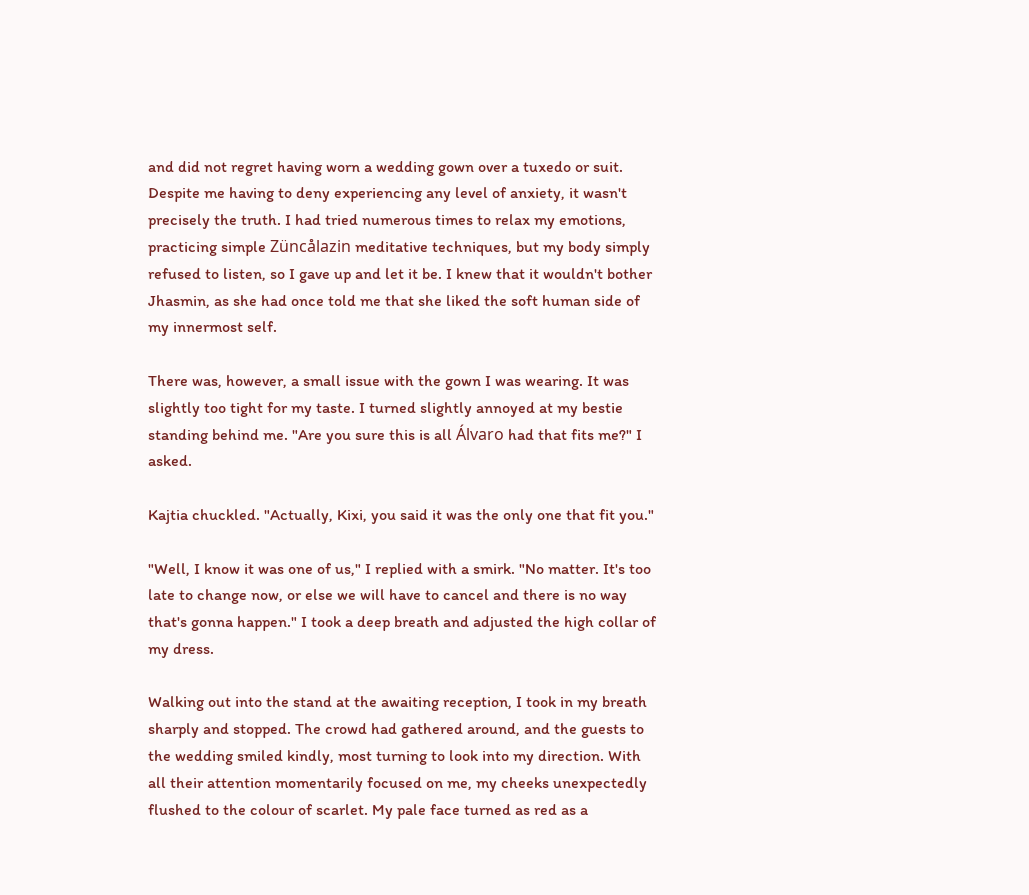and did not regret having worn a wedding gown over a tuxedo or suit. Despite me having to deny experiencing any level of anxiety, it wasn't precisely the truth. I had tried numerous times to relax my emotions, practicing simple Züncålazin meditative techniques, but my body simply refused to listen, so I gave up and let it be. I knew that it wouldn't bother Jhasmin, as she had once told me that she liked the soft human side of my innermost self.

There was, however, a small issue with the gown I was wearing. It was slightly too tight for my taste. I turned slightly annoyed at my bestie standing behind me. "Are you sure this is all Álvaro had that fits me?" I asked.

Kajtia chuckled. "Actually, Kixi, you said it was the only one that fit you."

"Well, I know it was one of us," I replied with a smirk. "No matter. It's too late to change now, or else we will have to cancel and there is no way that's gonna happen." I took a deep breath and adjusted the high collar of my dress.

Walking out into the stand at the awaiting reception, I took in my breath sharply and stopped. The crowd had gathered around, and the guests to the wedding smiled kindly, most turning to look into my direction. With all their attention momentarily focused on me, my cheeks unexpectedly flushed to the colour of scarlet. My pale face turned as red as a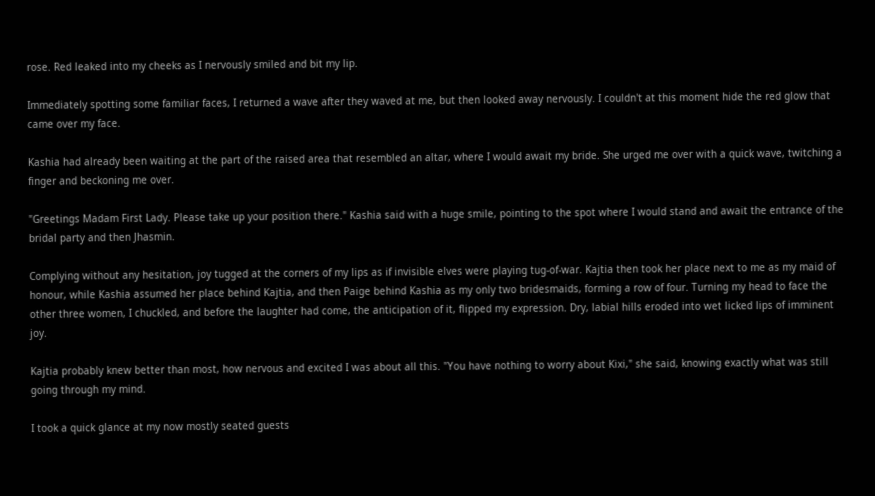rose. Red leaked into my cheeks as I nervously smiled and bit my lip.

Immediately spotting some familiar faces, I returned a wave after they waved at me, but then looked away nervously. I couldn't at this moment hide the red glow that came over my face.

Kashia had already been waiting at the part of the raised area that resembled an altar, where I would await my bride. She urged me over with a quick wave, twitching a finger and beckoning me over.

"Greetings Madam First Lady. Please take up your position there." Kashia said with a huge smile, pointing to the spot where I would stand and await the entrance of the bridal party and then Jhasmin.

Complying without any hesitation, joy tugged at the corners of my lips as if invisible elves were playing tug-of-war. Kajtia then took her place next to me as my maid of honour, while Kashia assumed her place behind Kajtia, and then Paige behind Kashia as my only two bridesmaids, forming a row of four. Turning my head to face the other three women, I chuckled, and before the laughter had come, the anticipation of it, flipped my expression. Dry, labial hills eroded into wet licked lips of imminent joy.

Kajtia probably knew better than most, how nervous and excited I was about all this. "You have nothing to worry about Kixi," she said, knowing exactly what was still going through my mind.

I took a quick glance at my now mostly seated guests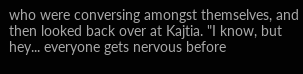who were conversing amongst themselves, and then looked back over at Kajtia. "I know, but hey... everyone gets nervous before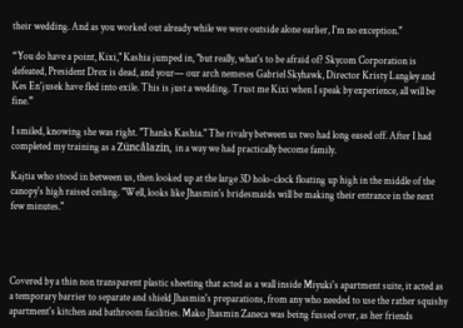their wedding. And as you worked out already while we were outside alone earlier, I'm no exception."

“You do have a point, Kixi," Kashia jumped in, "but really, what's to be afraid of? Skycom Corporation is defeated, President Drex is dead, and your— our arch nemeses Gabriel Skyhawk, Director Kristy Langley and Kes En'jusek have fled into exile. This is just a wedding. Trust me Kixi when I speak by experience, all will be fine.”

I smiled, knowing she was right. "Thanks Kashia." The rivalry between us two had long eased off. After I had completed my training as a Züncålazin, in a way we had practically become family.

Kajtia who stood in between us, then looked up at the large 3D holo-clock floating up high in the middle of the canopy's high raised ceiling. "Well, looks like Jhasmin's bridesmaids will be making their entrance in the next few minutes."




Covered by a thin non transparent plastic sheeting that acted as a wall inside Miyuki's apartment suite, it acted as a temporary barrier to separate and shield Jhasmin's preparations, from any who needed to use the rather squishy apartment's kitchen and bathroom facilities. Mako Jhasmin Zaneca was being fussed over, as her friends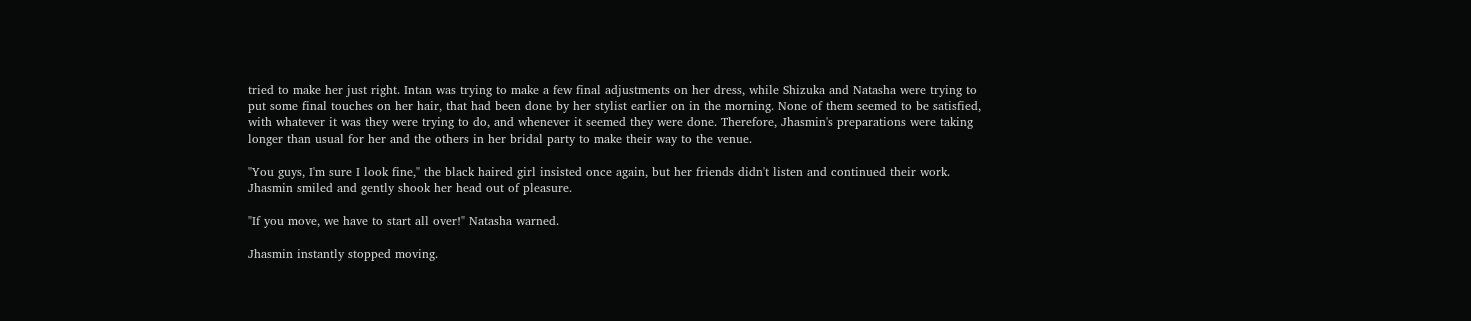tried to make her just right. Intan was trying to make a few final adjustments on her dress, while Shizuka and Natasha were trying to put some final touches on her hair, that had been done by her stylist earlier on in the morning. None of them seemed to be satisfied, with whatever it was they were trying to do, and whenever it seemed they were done. Therefore, Jhasmin's preparations were taking longer than usual for her and the others in her bridal party to make their way to the venue.

"You guys, I'm sure I look fine," the black haired girl insisted once again, but her friends didn't listen and continued their work. Jhasmin smiled and gently shook her head out of pleasure.

"If you move, we have to start all over!" Natasha warned.

Jhasmin instantly stopped moving.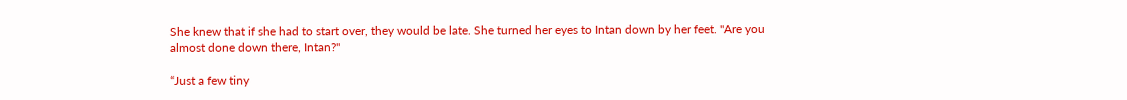She knew that if she had to start over, they would be late. She turned her eyes to Intan down by her feet. "Are you almost done down there, Intan?"

“Just a few tiny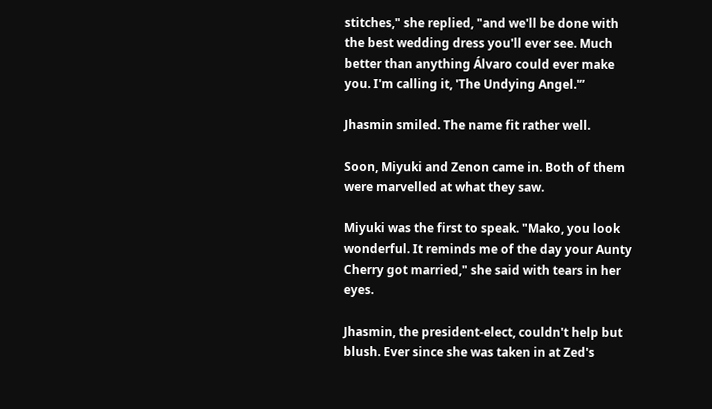stitches," she replied, "and we'll be done with the best wedding dress you'll ever see. Much better than anything Álvaro could ever make you. I'm calling it, 'The Undying Angel.'”

Jhasmin smiled. The name fit rather well.

Soon, Miyuki and Zenon came in. Both of them were marvelled at what they saw.

Miyuki was the first to speak. "Mako, you look wonderful. It reminds me of the day your Aunty Cherry got married," she said with tears in her eyes.

Jhasmin, the president-elect, couldn't help but blush. Ever since she was taken in at Zed's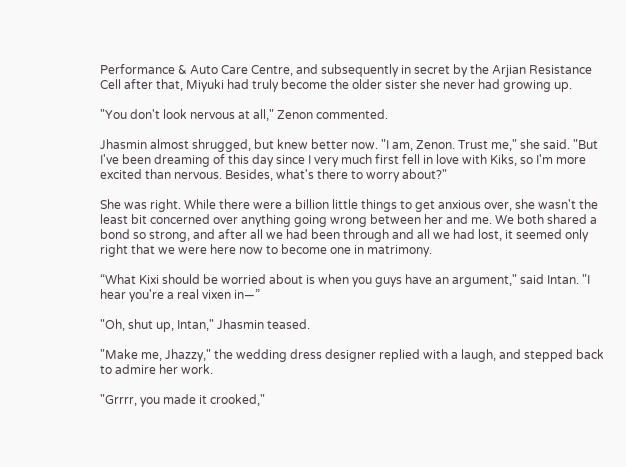Performance & Auto Care Centre, and subsequently in secret by the Arjian Resistance Cell after that, Miyuki had truly become the older sister she never had growing up.

"You don't look nervous at all," Zenon commented.

Jhasmin almost shrugged, but knew better now. "I am, Zenon. Trust me," she said. "But I've been dreaming of this day since I very much first fell in love with Kiks, so I'm more excited than nervous. Besides, what's there to worry about?"

She was right. While there were a billion little things to get anxious over, she wasn't the least bit concerned over anything going wrong between her and me. We both shared a bond so strong, and after all we had been through and all we had lost, it seemed only right that we were here now to become one in matrimony.

“What Kixi should be worried about is when you guys have an argument," said Intan. "I hear you're a real vixen in—”

"Oh, shut up, Intan," Jhasmin teased.

"Make me, Jhazzy," the wedding dress designer replied with a laugh, and stepped back to admire her work.

"Grrrr, you made it crooked,"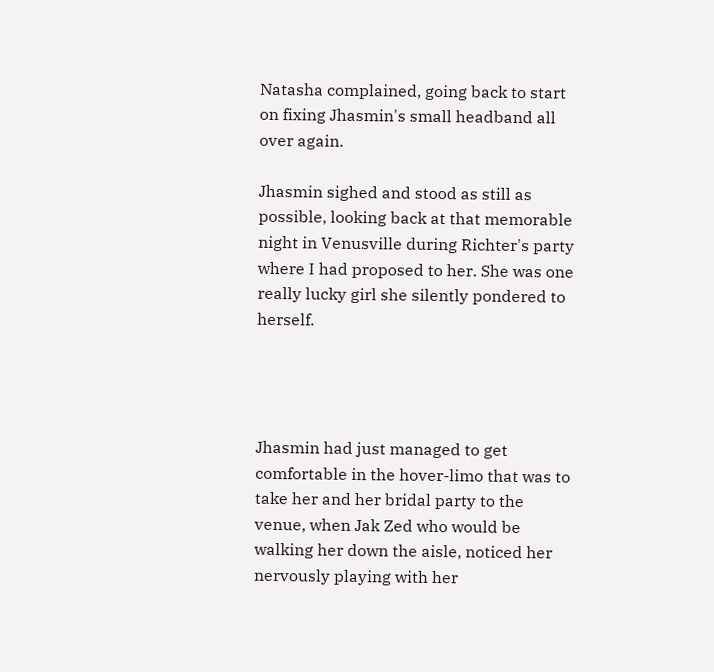Natasha complained, going back to start on fixing Jhasmin's small headband all over again.

Jhasmin sighed and stood as still as possible, looking back at that memorable night in Venusville during Richter's party where I had proposed to her. She was one really lucky girl she silently pondered to herself.




Jhasmin had just managed to get comfortable in the hover-limo that was to take her and her bridal party to the venue, when Jak Zed who would be walking her down the aisle, noticed her nervously playing with her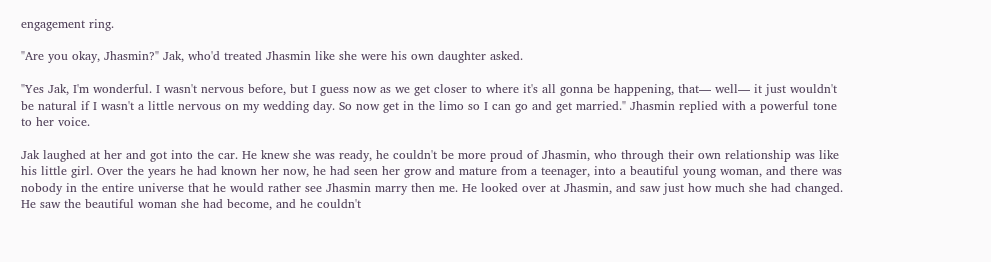engagement ring.

"Are you okay, Jhasmin?" Jak, who'd treated Jhasmin like she were his own daughter asked.

"Yes Jak, I'm wonderful. I wasn't nervous before, but I guess now as we get closer to where it's all gonna be happening, that— well— it just wouldn't be natural if I wasn't a little nervous on my wedding day. So now get in the limo so I can go and get married." Jhasmin replied with a powerful tone to her voice.

Jak laughed at her and got into the car. He knew she was ready, he couldn't be more proud of Jhasmin, who through their own relationship was like his little girl. Over the years he had known her now, he had seen her grow and mature from a teenager, into a beautiful young woman, and there was nobody in the entire universe that he would rather see Jhasmin marry then me. He looked over at Jhasmin, and saw just how much she had changed. He saw the beautiful woman she had become, and he couldn't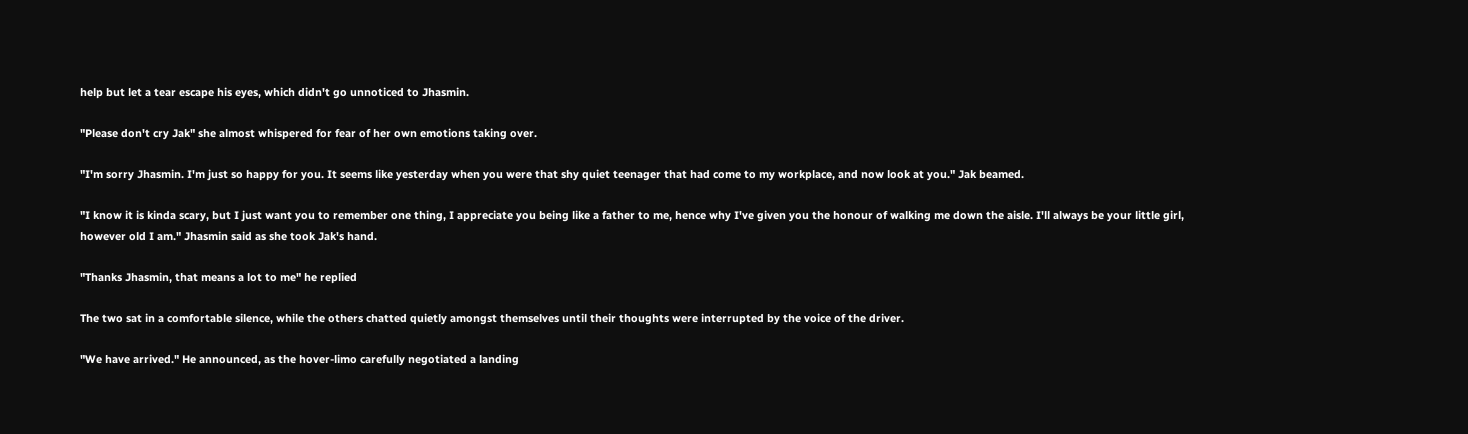help but let a tear escape his eyes, which didn't go unnoticed to Jhasmin.

"Please don't cry Jak" she almost whispered for fear of her own emotions taking over.

"I'm sorry Jhasmin. I'm just so happy for you. It seems like yesterday when you were that shy quiet teenager that had come to my workplace, and now look at you." Jak beamed.

"I know it is kinda scary, but I just want you to remember one thing, I appreciate you being like a father to me, hence why I've given you the honour of walking me down the aisle. I'll always be your little girl, however old I am." Jhasmin said as she took Jak's hand.

"Thanks Jhasmin, that means a lot to me" he replied

The two sat in a comfortable silence, while the others chatted quietly amongst themselves until their thoughts were interrupted by the voice of the driver.

"We have arrived." He announced, as the hover-limo carefully negotiated a landing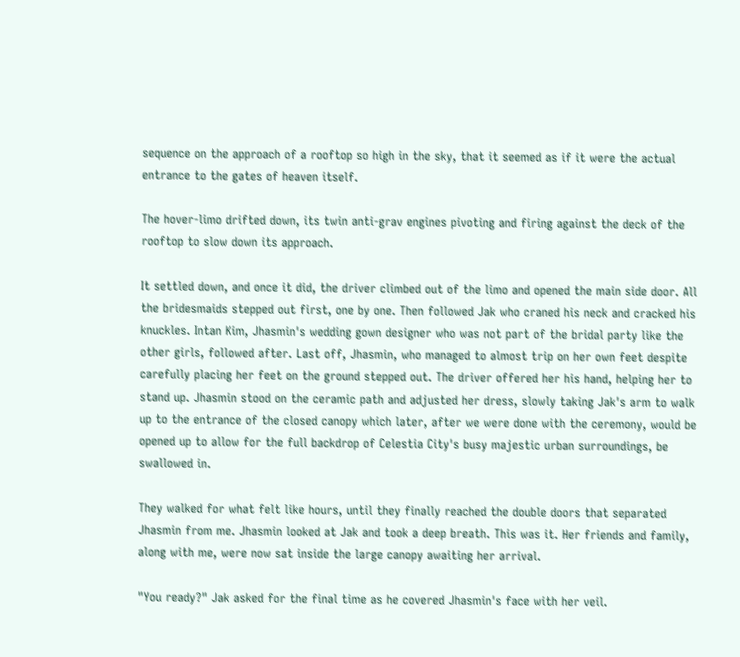sequence on the approach of a rooftop so high in the sky, that it seemed as if it were the actual entrance to the gates of heaven itself.

The hover-limo drifted down, its twin anti-grav engines pivoting and firing against the deck of the rooftop to slow down its approach.

It settled down, and once it did, the driver climbed out of the limo and opened the main side door. All the bridesmaids stepped out first, one by one. Then followed Jak who craned his neck and cracked his knuckles. Intan Kim, Jhasmin's wedding gown designer who was not part of the bridal party like the other girls, followed after. Last off, Jhasmin, who managed to almost trip on her own feet despite carefully placing her feet on the ground stepped out. The driver offered her his hand, helping her to stand up. Jhasmin stood on the ceramic path and adjusted her dress, slowly taking Jak's arm to walk up to the entrance of the closed canopy which later, after we were done with the ceremony, would be opened up to allow for the full backdrop of Celestia City's busy majestic urban surroundings, be swallowed in.

They walked for what felt like hours, until they finally reached the double doors that separated Jhasmin from me. Jhasmin looked at Jak and took a deep breath. This was it. Her friends and family, along with me, were now sat inside the large canopy awaiting her arrival.

"You ready?" Jak asked for the final time as he covered Jhasmin's face with her veil.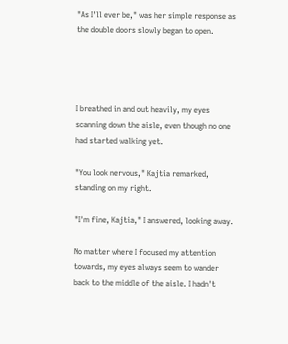"As I'll ever be," was her simple response as the double doors slowly began to open.




I breathed in and out heavily, my eyes scanning down the aisle, even though no one had started walking yet.

"You look nervous," Kajtia remarked, standing on my right.

"I'm fine, Kajtia," I answered, looking away.

No matter where I focused my attention towards, my eyes always seem to wander back to the middle of the aisle. I hadn't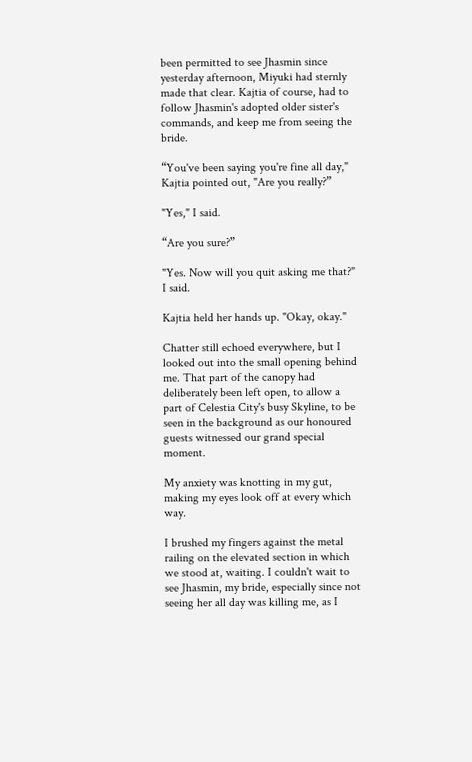been permitted to see Jhasmin since yesterday afternoon, Miyuki had sternly made that clear. Kajtia of course, had to follow Jhasmin's adopted older sister's commands, and keep me from seeing the bride.

“You've been saying you're fine all day," Kajtia pointed out, "Are you really?”

"Yes," I said.

“Are you sure?”

"Yes. Now will you quit asking me that?" I said.

Kajtia held her hands up. "Okay, okay."

Chatter still echoed everywhere, but I looked out into the small opening behind me. That part of the canopy had deliberately been left open, to allow a part of Celestia City's busy Skyline, to be seen in the background as our honoured guests witnessed our grand special moment.

My anxiety was knotting in my gut, making my eyes look off at every which way.

I brushed my fingers against the metal railing on the elevated section in which we stood at, waiting. I couldn't wait to see Jhasmin, my bride, especially since not seeing her all day was killing me, as I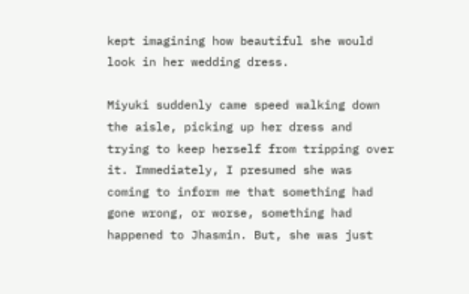kept imagining how beautiful she would look in her wedding dress.

Miyuki suddenly came speed walking down the aisle, picking up her dress and trying to keep herself from tripping over it. Immediately, I presumed she was coming to inform me that something had gone wrong, or worse, something had happened to Jhasmin. But, she was just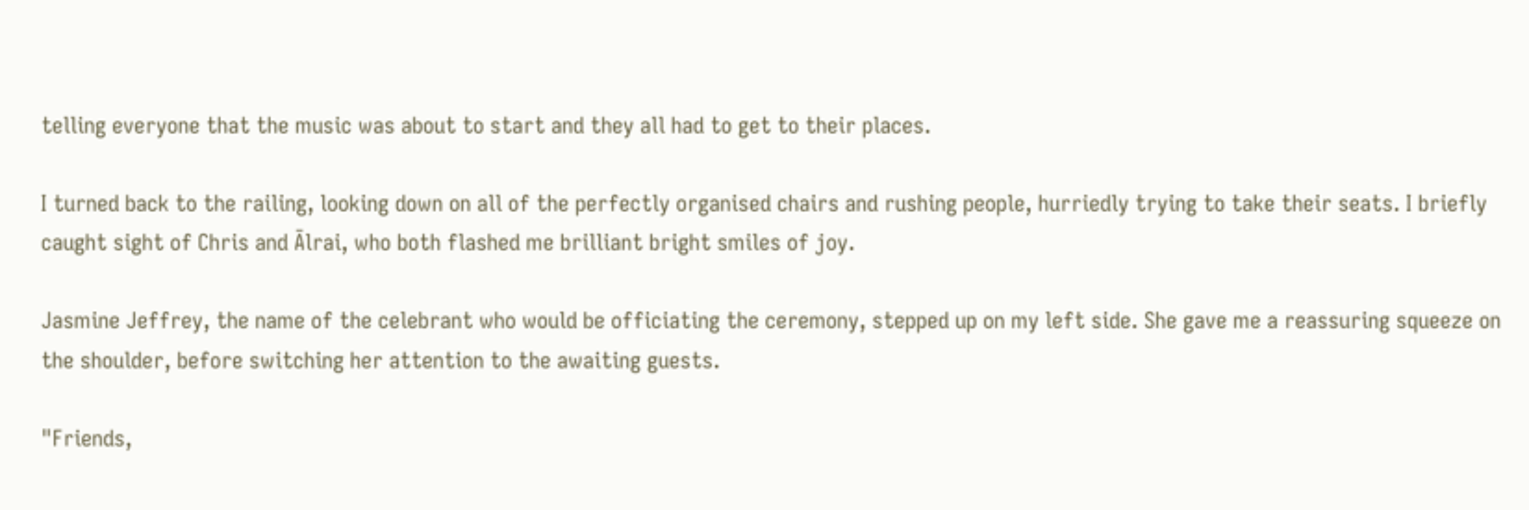telling everyone that the music was about to start and they all had to get to their places.

I turned back to the railing, looking down on all of the perfectly organised chairs and rushing people, hurriedly trying to take their seats. I briefly caught sight of Chris and Ālrai, who both flashed me brilliant bright smiles of joy.

Jasmine Jeffrey, the name of the celebrant who would be officiating the ceremony, stepped up on my left side. She gave me a reassuring squeeze on the shoulder, before switching her attention to the awaiting guests.

"Friends,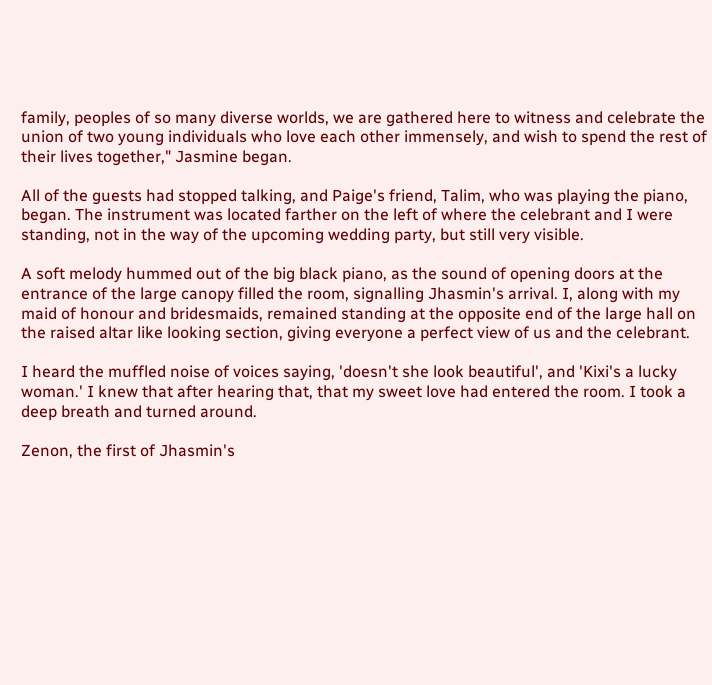family, peoples of so many diverse worlds, we are gathered here to witness and celebrate the union of two young individuals who love each other immensely, and wish to spend the rest of their lives together," Jasmine began.

All of the guests had stopped talking, and Paige's friend, Talim, who was playing the piano, began. The instrument was located farther on the left of where the celebrant and I were standing, not in the way of the upcoming wedding party, but still very visible.

A soft melody hummed out of the big black piano, as the sound of opening doors at the entrance of the large canopy filled the room, signalling Jhasmin's arrival. I, along with my maid of honour and bridesmaids, remained standing at the opposite end of the large hall on the raised altar like looking section, giving everyone a perfect view of us and the celebrant.

I heard the muffled noise of voices saying, 'doesn't she look beautiful', and 'Kixi's a lucky woman.' I knew that after hearing that, that my sweet love had entered the room. I took a deep breath and turned around.

Zenon, the first of Jhasmin's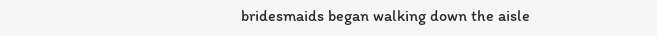bridesmaids began walking down the aisle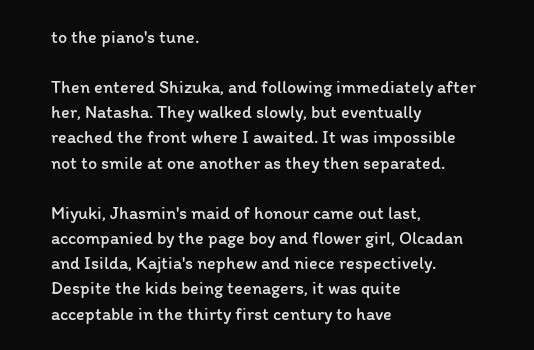to the piano's tune.

Then entered Shizuka, and following immediately after her, Natasha. They walked slowly, but eventually reached the front where I awaited. It was impossible not to smile at one another as they then separated.

Miyuki, Jhasmin's maid of honour came out last, accompanied by the page boy and flower girl, Olcadan and Isilda, Kajtia's nephew and niece respectively. Despite the kids being teenagers, it was quite acceptable in the thirty first century to have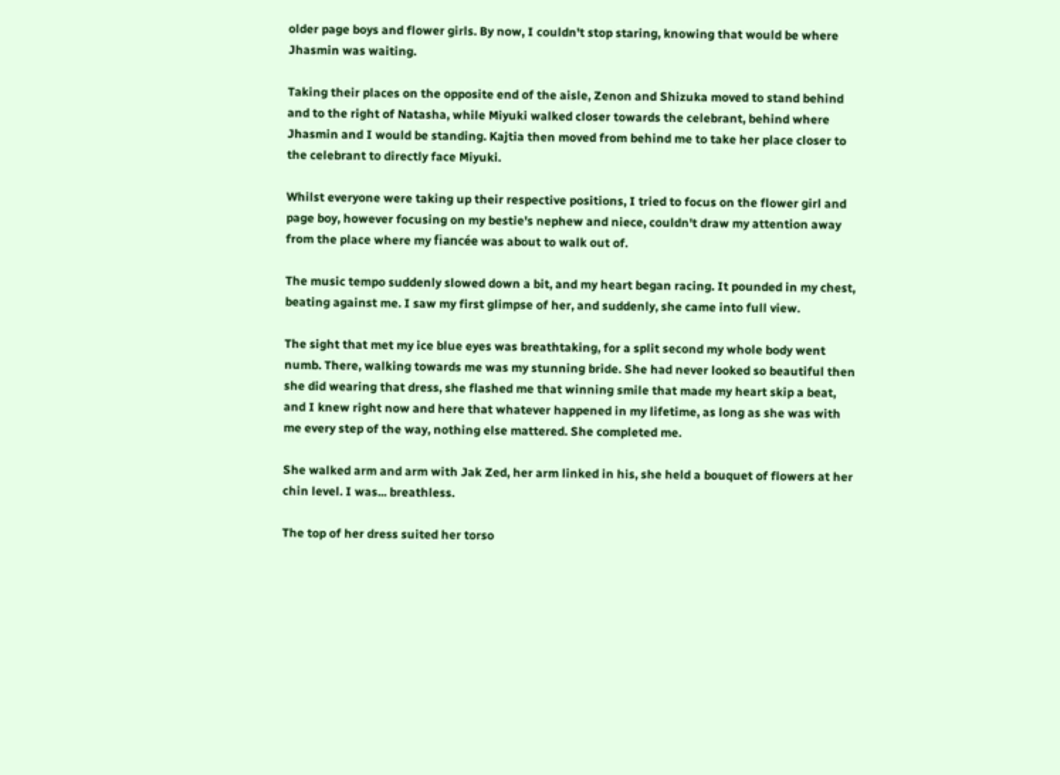older page boys and flower girls. By now, I couldn't stop staring, knowing that would be where Jhasmin was waiting.

Taking their places on the opposite end of the aisle, Zenon and Shizuka moved to stand behind and to the right of Natasha, while Miyuki walked closer towards the celebrant, behind where Jhasmin and I would be standing. Kajtia then moved from behind me to take her place closer to the celebrant to directly face Miyuki.

Whilst everyone were taking up their respective positions, I tried to focus on the flower girl and page boy, however focusing on my bestie's nephew and niece, couldn't draw my attention away from the place where my fiancée was about to walk out of.

The music tempo suddenly slowed down a bit, and my heart began racing. It pounded in my chest, beating against me. I saw my first glimpse of her, and suddenly, she came into full view.

The sight that met my ice blue eyes was breathtaking, for a split second my whole body went numb. There, walking towards me was my stunning bride. She had never looked so beautiful then she did wearing that dress, she flashed me that winning smile that made my heart skip a beat, and I knew right now and here that whatever happened in my lifetime, as long as she was with me every step of the way, nothing else mattered. She completed me.

She walked arm and arm with Jak Zed, her arm linked in his, she held a bouquet of flowers at her chin level. I was... breathless.

The top of her dress suited her torso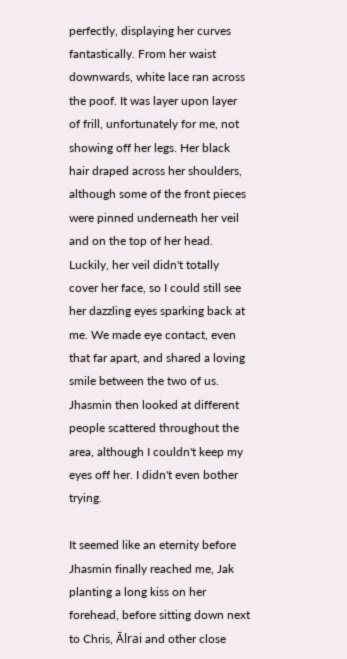perfectly, displaying her curves fantastically. From her waist downwards, white lace ran across the poof. It was layer upon layer of frill, unfortunately for me, not showing off her legs. Her black hair draped across her shoulders, although some of the front pieces were pinned underneath her veil and on the top of her head. Luckily, her veil didn't totally cover her face, so I could still see her dazzling eyes sparking back at me. We made eye contact, even that far apart, and shared a loving smile between the two of us. Jhasmin then looked at different people scattered throughout the area, although I couldn't keep my eyes off her. I didn't even bother trying.

It seemed like an eternity before Jhasmin finally reached me, Jak planting a long kiss on her forehead, before sitting down next to Chris, Ālrai and other close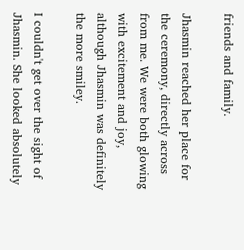friends and family.

Jhasmin reached her place for the ceremony, directly across from me. We were both glowing with excitement and joy, although Jhasmin was definitely the more smiley.

I couldn't get over the sight of Jhasmin. She looked absolutely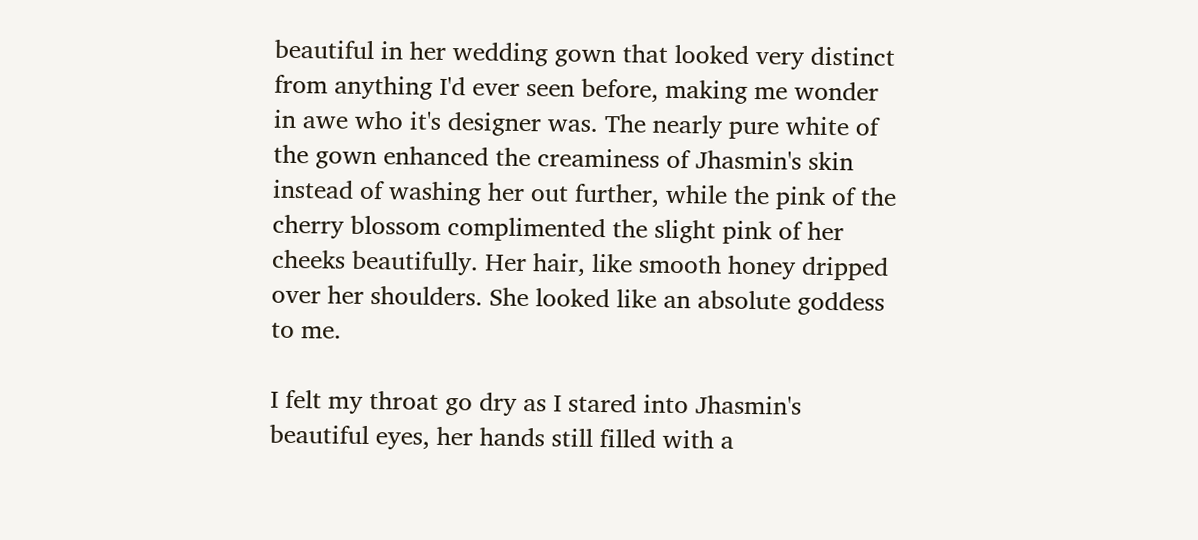beautiful in her wedding gown that looked very distinct from anything I'd ever seen before, making me wonder in awe who it's designer was. The nearly pure white of the gown enhanced the creaminess of Jhasmin's skin instead of washing her out further, while the pink of the cherry blossom complimented the slight pink of her cheeks beautifully. Her hair, like smooth honey dripped over her shoulders. She looked like an absolute goddess to me.

I felt my throat go dry as I stared into Jhasmin's beautiful eyes, her hands still filled with a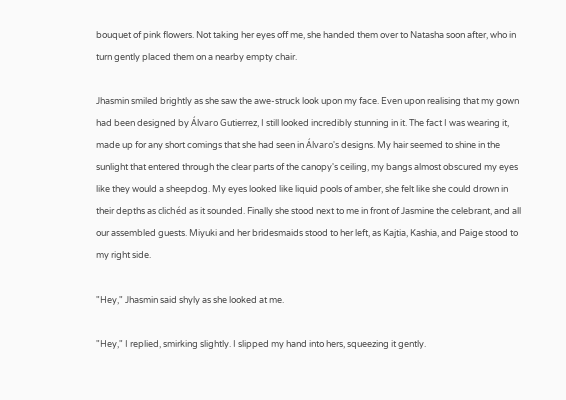bouquet of pink flowers. Not taking her eyes off me, she handed them over to Natasha soon after, who in turn gently placed them on a nearby empty chair.

Jhasmin smiled brightly as she saw the awe-struck look upon my face. Even upon realising that my gown had been designed by Álvaro Gutierrez, I still looked incredibly stunning in it. The fact I was wearing it, made up for any short comings that she had seen in Álvaro's designs. My hair seemed to shine in the sunlight that entered through the clear parts of the canopy's ceiling, my bangs almost obscured my eyes like they would a sheepdog. My eyes looked like liquid pools of amber, she felt like she could drown in their depths as clichéd as it sounded. Finally she stood next to me in front of Jasmine the celebrant, and all our assembled guests. Miyuki and her bridesmaids stood to her left, as Kajtia, Kashia, and Paige stood to my right side.

"Hey," Jhasmin said shyly as she looked at me.

"Hey," I replied, smirking slightly. I slipped my hand into hers, squeezing it gently.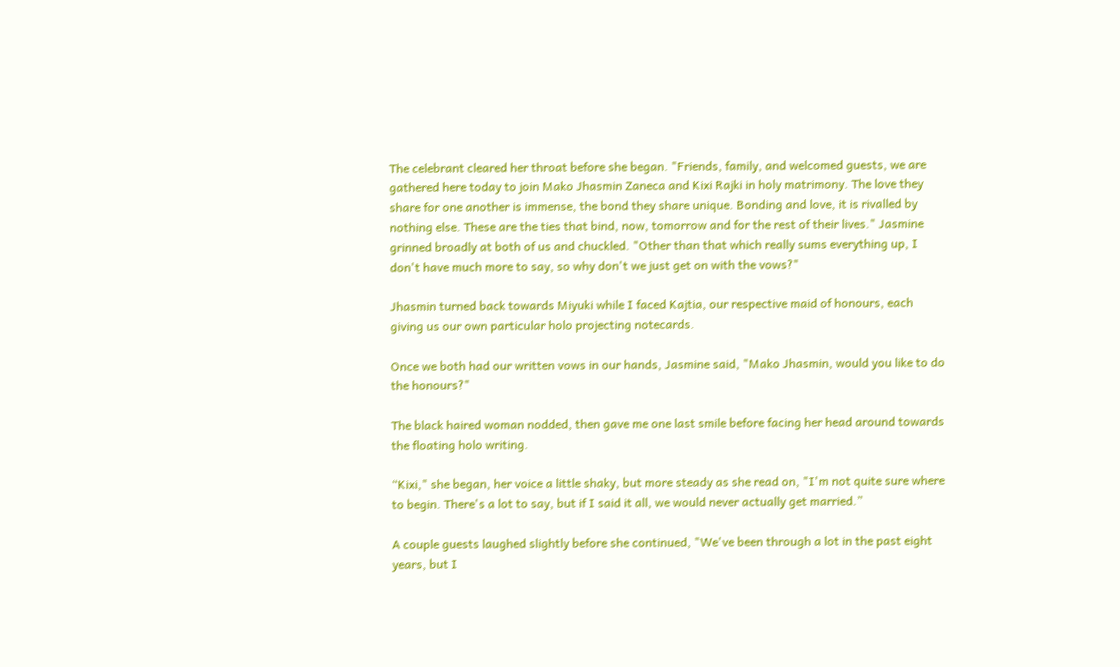The celebrant cleared her throat before she began. "Friends, family, and welcomed guests, we are gathered here today to join Mako Jhasmin Zaneca and Kixi Rajki in holy matrimony. The love they share for one another is immense, the bond they share unique. Bonding and love, it is rivalled by nothing else. These are the ties that bind, now, tomorrow and for the rest of their lives." Jasmine grinned broadly at both of us and chuckled. "Other than that which really sums everything up, I don't have much more to say, so why don't we just get on with the vows?"

Jhasmin turned back towards Miyuki while I faced Kajtia, our respective maid of honours, each giving us our own particular holo projecting notecards.

Once we both had our written vows in our hands, Jasmine said, "Mako Jhasmin, would you like to do the honours?"

The black haired woman nodded, then gave me one last smile before facing her head around towards the floating holo writing.

“Kixi," she began, her voice a little shaky, but more steady as she read on, "I'm not quite sure where to begin. There's a lot to say, but if I said it all, we would never actually get married.”

A couple guests laughed slightly before she continued, "We've been through a lot in the past eight years, but I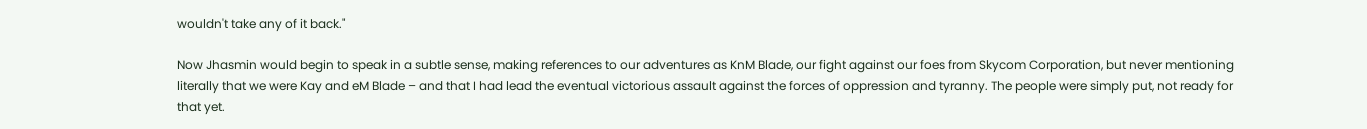wouldn't take any of it back."

Now Jhasmin would begin to speak in a subtle sense, making references to our adventures as KnM Blade, our fight against our foes from Skycom Corporation, but never mentioning literally that we were Kay and eM Blade – and that I had lead the eventual victorious assault against the forces of oppression and tyranny. The people were simply put, not ready for that yet.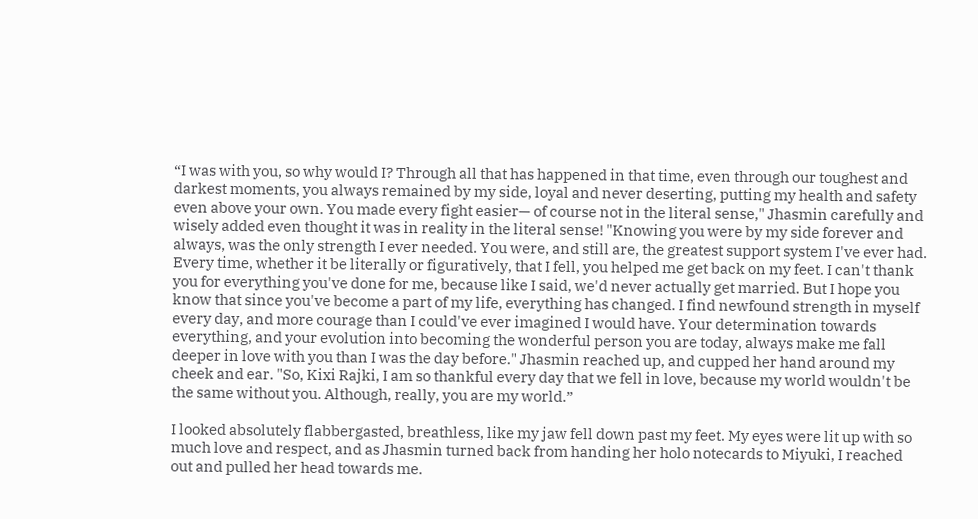“I was with you, so why would I? Through all that has happened in that time, even through our toughest and darkest moments, you always remained by my side, loyal and never deserting, putting my health and safety even above your own. You made every fight easier— of course not in the literal sense," Jhasmin carefully and wisely added even thought it was in reality in the literal sense! "Knowing you were by my side forever and always, was the only strength I ever needed. You were, and still are, the greatest support system I've ever had. Every time, whether it be literally or figuratively, that I fell, you helped me get back on my feet. I can't thank you for everything you've done for me, because like I said, we'd never actually get married. But I hope you know that since you've become a part of my life, everything has changed. I find newfound strength in myself every day, and more courage than I could've ever imagined I would have. Your determination towards everything, and your evolution into becoming the wonderful person you are today, always make me fall deeper in love with you than I was the day before." Jhasmin reached up, and cupped her hand around my cheek and ear. "So, Kixi Rajki, I am so thankful every day that we fell in love, because my world wouldn't be the same without you. Although, really, you are my world.”

I looked absolutely flabbergasted, breathless, like my jaw fell down past my feet. My eyes were lit up with so much love and respect, and as Jhasmin turned back from handing her holo notecards to Miyuki, I reached out and pulled her head towards me.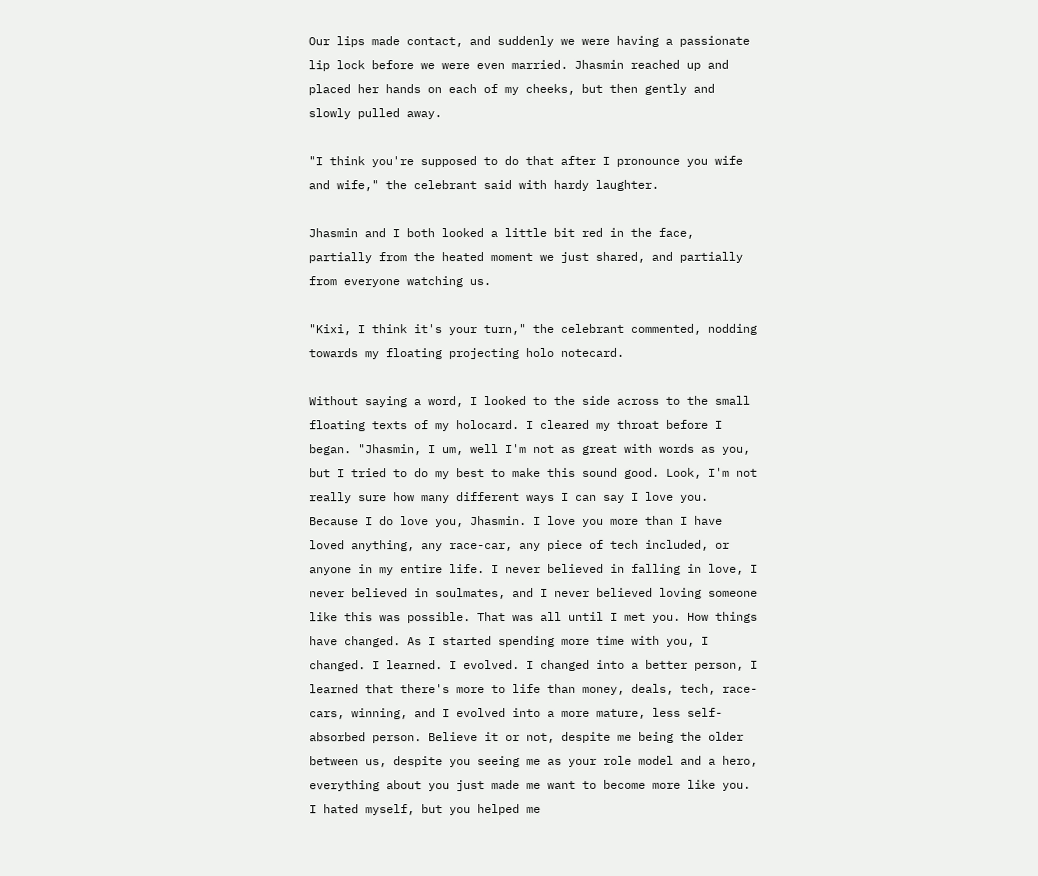Our lips made contact, and suddenly we were having a passionate lip lock before we were even married. Jhasmin reached up and placed her hands on each of my cheeks, but then gently and slowly pulled away.

"I think you're supposed to do that after I pronounce you wife and wife," the celebrant said with hardy laughter.

Jhasmin and I both looked a little bit red in the face, partially from the heated moment we just shared, and partially from everyone watching us.

"Kixi, I think it's your turn," the celebrant commented, nodding towards my floating projecting holo notecard.

Without saying a word, I looked to the side across to the small floating texts of my holocard. I cleared my throat before I began. "Jhasmin, I um, well I'm not as great with words as you, but I tried to do my best to make this sound good. Look, I'm not really sure how many different ways I can say I love you. Because I do love you, Jhasmin. I love you more than I have loved anything, any race-car, any piece of tech included, or anyone in my entire life. I never believed in falling in love, I never believed in soulmates, and I never believed loving someone like this was possible. That was all until I met you. How things have changed. As I started spending more time with you, I changed. I learned. I evolved. I changed into a better person, I learned that there's more to life than money, deals, tech, race-cars, winning, and I evolved into a more mature, less self-absorbed person. Believe it or not, despite me being the older between us, despite you seeing me as your role model and a hero, everything about you just made me want to become more like you. I hated myself, but you helped me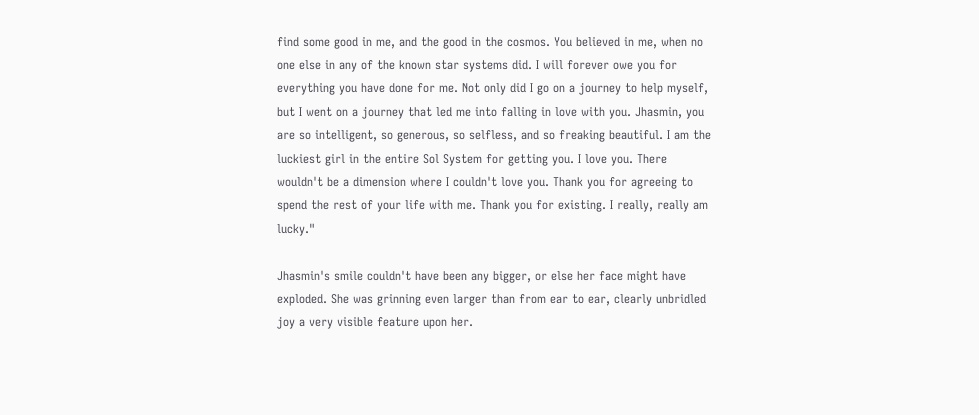find some good in me, and the good in the cosmos. You believed in me, when no one else in any of the known star systems did. I will forever owe you for everything you have done for me. Not only did I go on a journey to help myself, but I went on a journey that led me into falling in love with you. Jhasmin, you are so intelligent, so generous, so selfless, and so freaking beautiful. I am the luckiest girl in the entire Sol System for getting you. I love you. There wouldn't be a dimension where I couldn't love you. Thank you for agreeing to spend the rest of your life with me. Thank you for existing. I really, really am lucky."

Jhasmin's smile couldn't have been any bigger, or else her face might have exploded. She was grinning even larger than from ear to ear, clearly unbridled joy a very visible feature upon her.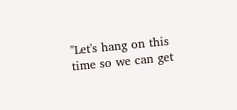"Let's hang on this time so we can get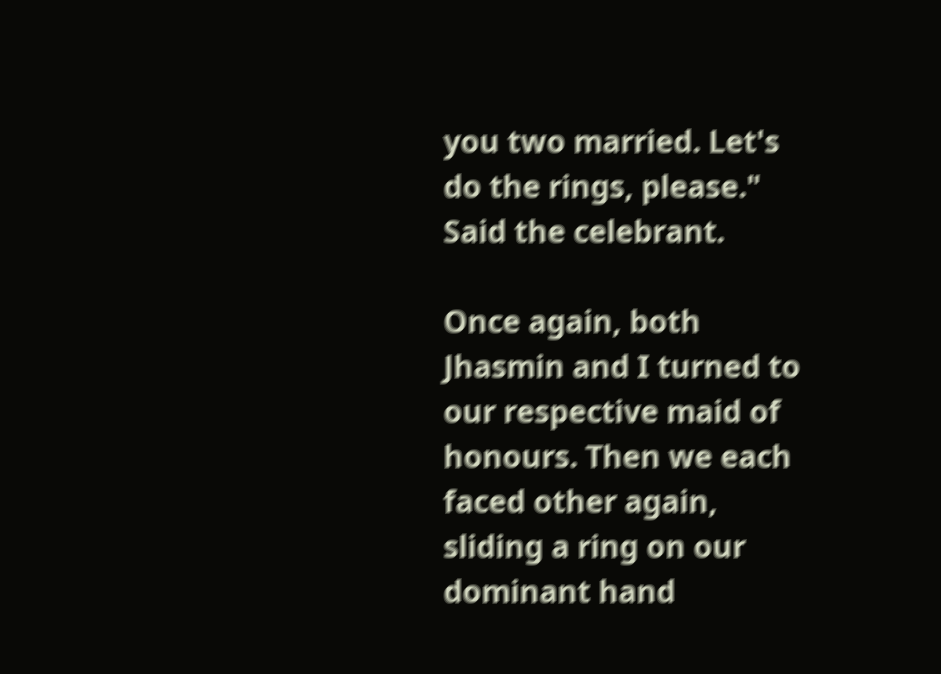you two married. Let's do the rings, please." Said the celebrant.

Once again, both Jhasmin and I turned to our respective maid of honours. Then we each faced other again, sliding a ring on our dominant hand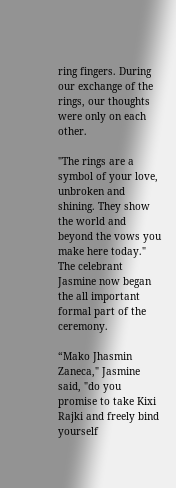ring fingers. During our exchange of the rings, our thoughts were only on each other.

"The rings are a symbol of your love, unbroken and shining. They show the world and beyond the vows you make here today." The celebrant Jasmine now began the all important formal part of the ceremony.

“Mako Jhasmin Zaneca," Jasmine said, "do you promise to take Kixi Rajki and freely bind yourself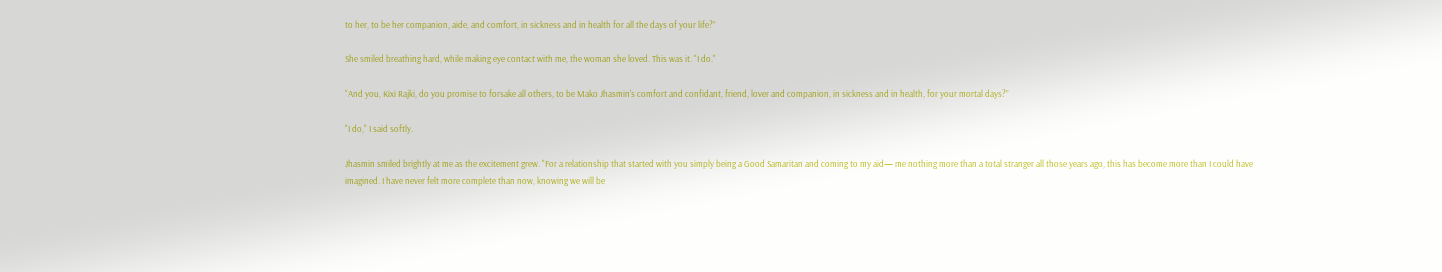to her, to be her companion, aide, and comfort, in sickness and in health for all the days of your life?”

She smiled breathing hard, while making eye contact with me, the woman she loved. This was it. "I do."

“And you, Kixi Rajki, do you promise to forsake all others, to be Mako Jhasmin's comfort and confidant, friend, lover and companion, in sickness and in health, for your mortal days?”

"I do," I said softly.

Jhasmin smiled brightly at me as the excitement grew. "For a relationship that started with you simply being a Good Samaritan and coming to my aid— me nothing more than a total stranger all those years ago, this has become more than I could have imagined. I have never felt more complete than now, knowing we will be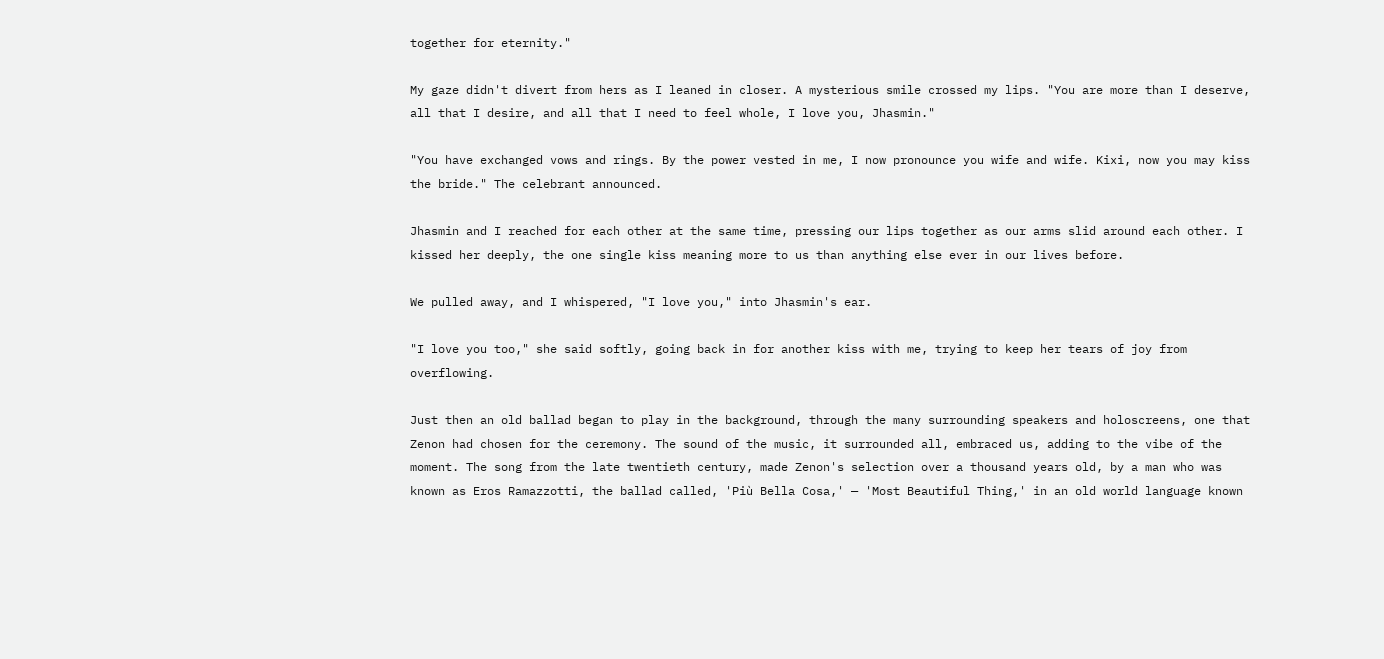together for eternity."

My gaze didn't divert from hers as I leaned in closer. A mysterious smile crossed my lips. "You are more than I deserve, all that I desire, and all that I need to feel whole, I love you, Jhasmin."

"You have exchanged vows and rings. By the power vested in me, I now pronounce you wife and wife. Kixi, now you may kiss the bride." The celebrant announced.

Jhasmin and I reached for each other at the same time, pressing our lips together as our arms slid around each other. I kissed her deeply, the one single kiss meaning more to us than anything else ever in our lives before.

We pulled away, and I whispered, "I love you," into Jhasmin's ear.

"I love you too," she said softly, going back in for another kiss with me, trying to keep her tears of joy from overflowing.

Just then an old ballad began to play in the background, through the many surrounding speakers and holoscreens, one that Zenon had chosen for the ceremony. The sound of the music, it surrounded all, embraced us, adding to the vibe of the moment. The song from the late twentieth century, made Zenon's selection over a thousand years old, by a man who was known as Eros Ramazzotti, the ballad called, 'Più Bella Cosa,' — 'Most Beautiful Thing,' in an old world language known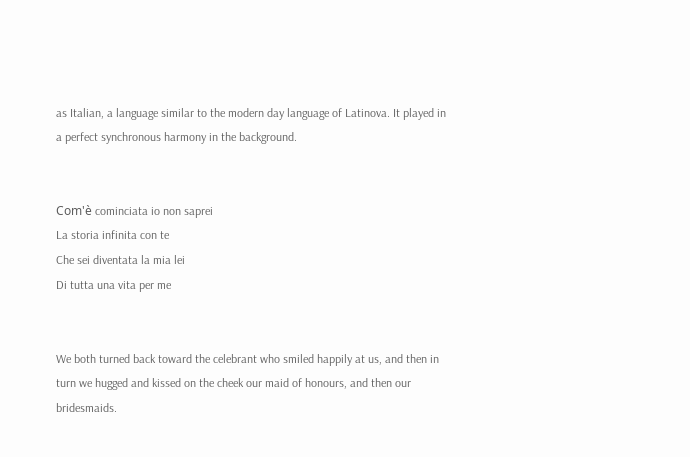as Italian, a language similar to the modern day language of Latinova. It played in a perfect synchronous harmony in the background.


Com'è cominciata io non saprei
La storia infinita con te
Che sei diventata la mia lei
Di tutta una vita per me


We both turned back toward the celebrant who smiled happily at us, and then in turn we hugged and kissed on the cheek our maid of honours, and then our bridesmaids.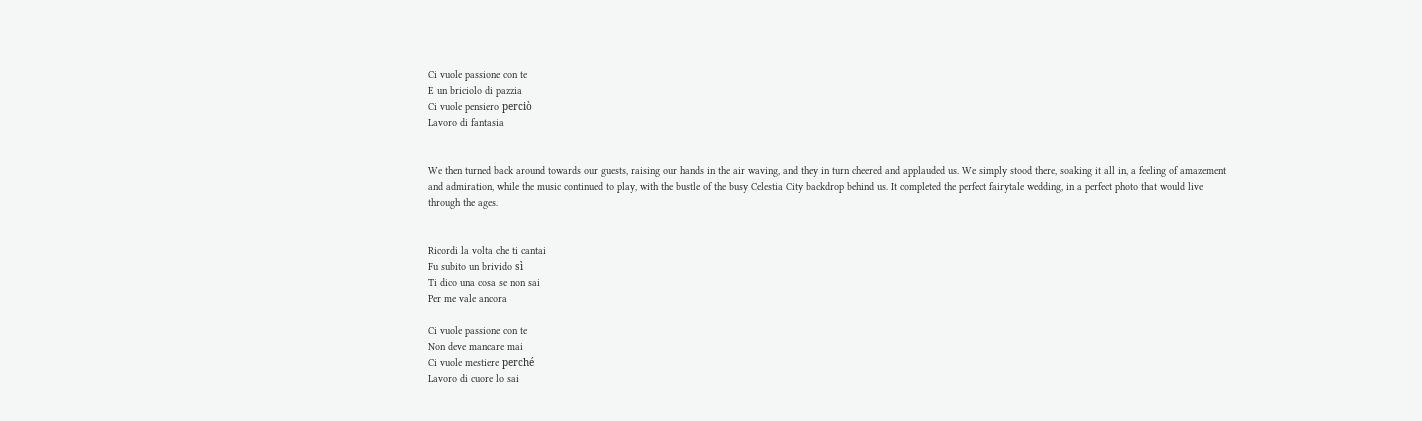Ci vuole passione con te
E un briciolo di pazzia
Ci vuole pensiero perciò
Lavoro di fantasia


We then turned back around towards our guests, raising our hands in the air waving, and they in turn cheered and applauded us. We simply stood there, soaking it all in, a feeling of amazement and admiration, while the music continued to play, with the bustle of the busy Celestia City backdrop behind us. It completed the perfect fairytale wedding, in a perfect photo that would live through the ages.


Ricordi la volta che ti cantai
Fu subito un brivido sì
Ti dico una cosa se non sai
Per me vale ancora

Ci vuole passione con te
Non deve mancare mai
Ci vuole mestiere perché
Lavoro di cuore lo sai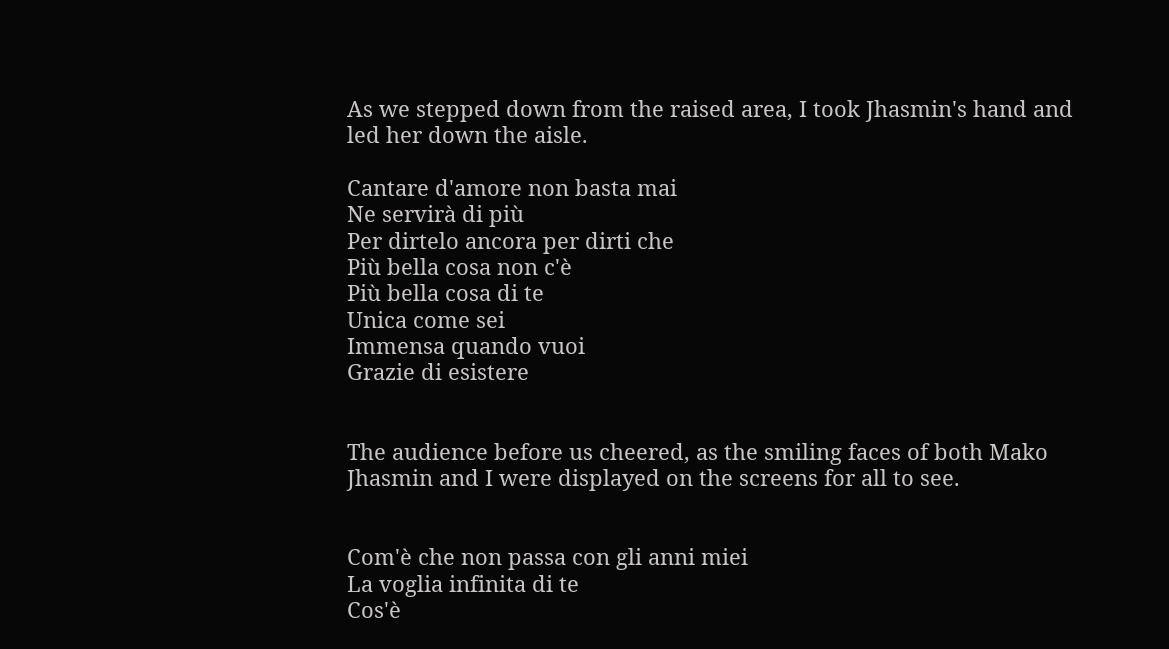As we stepped down from the raised area, I took Jhasmin's hand and led her down the aisle.

Cantare d'amore non basta mai
Ne servirà di più
Per dirtelo ancora per dirti che
Più bella cosa non c'è
Più bella cosa di te
Unica come sei
Immensa quando vuoi
Grazie di esistere


The audience before us cheered, as the smiling faces of both Mako Jhasmin and I were displayed on the screens for all to see.


Com'è che non passa con gli anni miei
La voglia infinita di te
Cos'è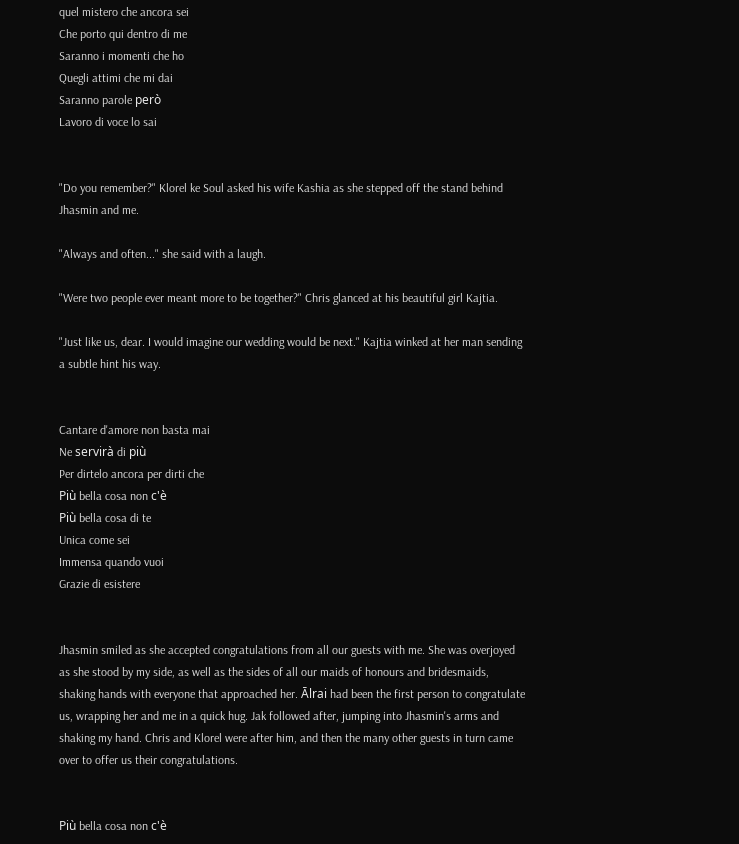quel mistero che ancora sei
Che porto qui dentro di me
Saranno i momenti che ho
Quegli attimi che mi dai
Saranno parole però
Lavoro di voce lo sai


"Do you remember?" Klorel ke Soul asked his wife Kashia as she stepped off the stand behind Jhasmin and me.

"Always and often..." she said with a laugh.

"Were two people ever meant more to be together?" Chris glanced at his beautiful girl Kajtia.

"Just like us, dear. I would imagine our wedding would be next." Kajtia winked at her man sending a subtle hint his way.


Cantare d'amore non basta mai
Ne servirà di più
Per dirtelo ancora per dirti che
Più bella cosa non c'è
Più bella cosa di te
Unica come sei
Immensa quando vuoi
Grazie di esistere


Jhasmin smiled as she accepted congratulations from all our guests with me. She was overjoyed as she stood by my side, as well as the sides of all our maids of honours and bridesmaids, shaking hands with everyone that approached her. Ālrai had been the first person to congratulate us, wrapping her and me in a quick hug. Jak followed after, jumping into Jhasmin's arms and shaking my hand. Chris and Klorel were after him, and then the many other guests in turn came over to offer us their congratulations.


Più bella cosa non c'è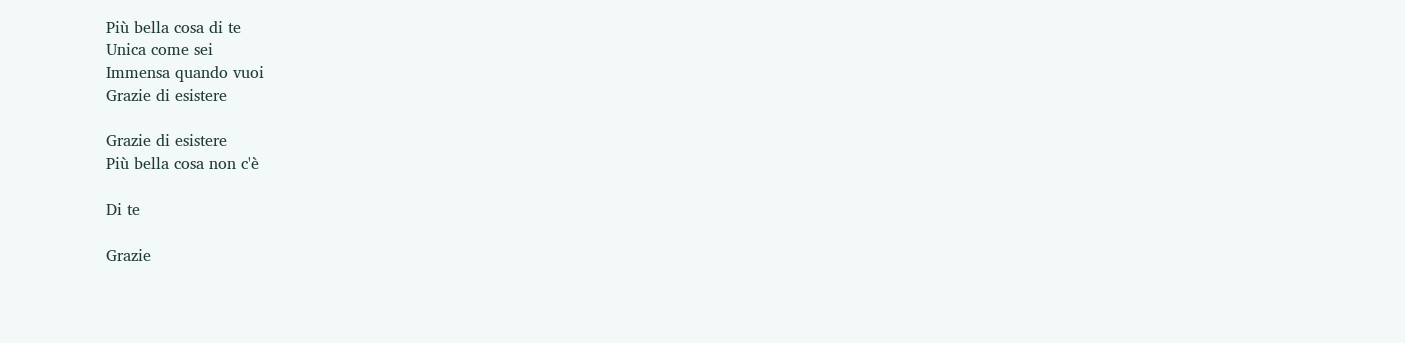Più bella cosa di te
Unica come sei
Immensa quando vuoi
Grazie di esistere

Grazie di esistere
Più bella cosa non c'è

Di te

Grazie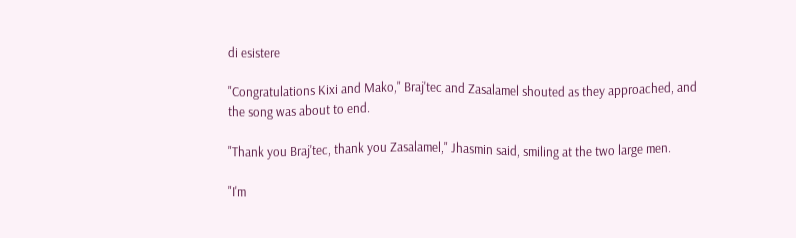di esistere

"Congratulations Kixi and Mako," Braj'tec and Zasalamel shouted as they approached, and the song was about to end.

"Thank you Braj'tec, thank you Zasalamel," Jhasmin said, smiling at the two large men.

"I'm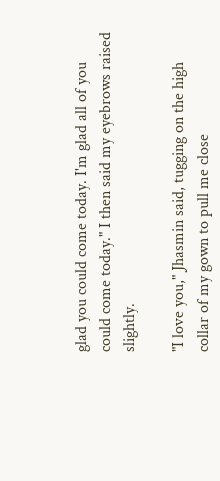glad you could come today. I'm glad all of you could come today." I then said my eyebrows raised slightly.

"I love you," Jhasmin said, tugging on the high collar of my gown to pull me close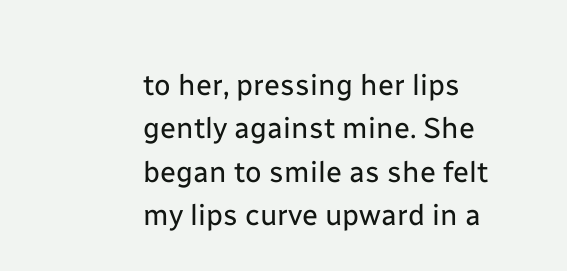to her, pressing her lips gently against mine. She began to smile as she felt my lips curve upward in a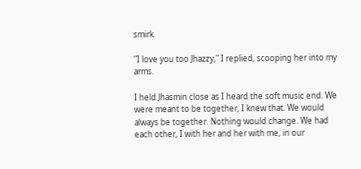smirk.

"I love you too Jhazzy," I replied, scooping her into my arms.

I held Jhasmin close as I heard the soft music end. We were meant to be together, I knew that. We would always be together. Nothing would change. We had each other, I with her and her with me, in our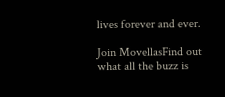lives forever and ever.

Join MovellasFind out what all the buzz is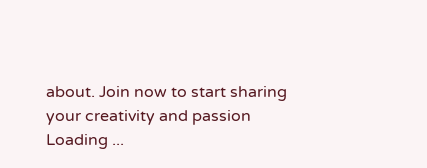about. Join now to start sharing your creativity and passion
Loading ...